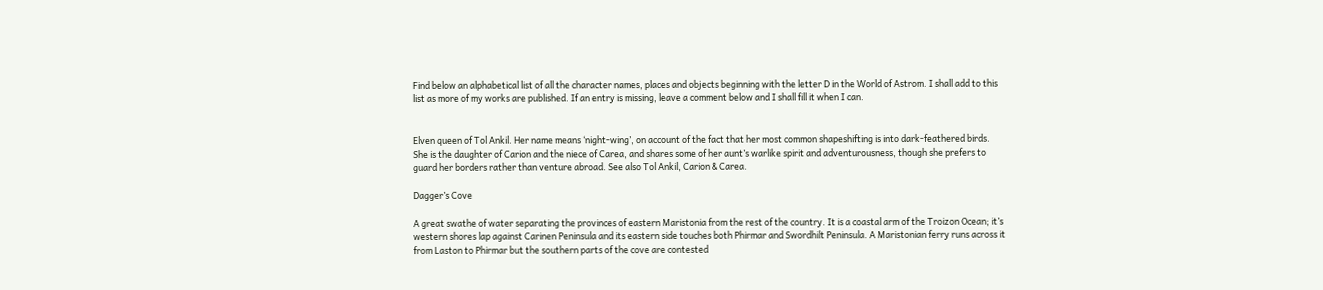Find below an alphabetical list of all the character names, places and objects beginning with the letter D in the World of Astrom. I shall add to this list as more of my works are published. If an entry is missing, leave a comment below and I shall fill it when I can.


Elven queen of Tol Ankil. Her name means ‘night-wing’, on account of the fact that her most common shapeshifting is into dark-feathered birds. She is the daughter of Carion and the niece of Carea, and shares some of her aunt’s warlike spirit and adventurousness, though she prefers to guard her borders rather than venture abroad. See also Tol Ankil, Carion & Carea.

Dagger’s Cove

A great swathe of water separating the provinces of eastern Maristonia from the rest of the country. It is a coastal arm of the Troizon Ocean; it’s western shores lap against Carinen Peninsula and its eastern side touches both Phirmar and Swordhilt Peninsula. A Maristonian ferry runs across it from Laston to Phirmar but the southern parts of the cove are contested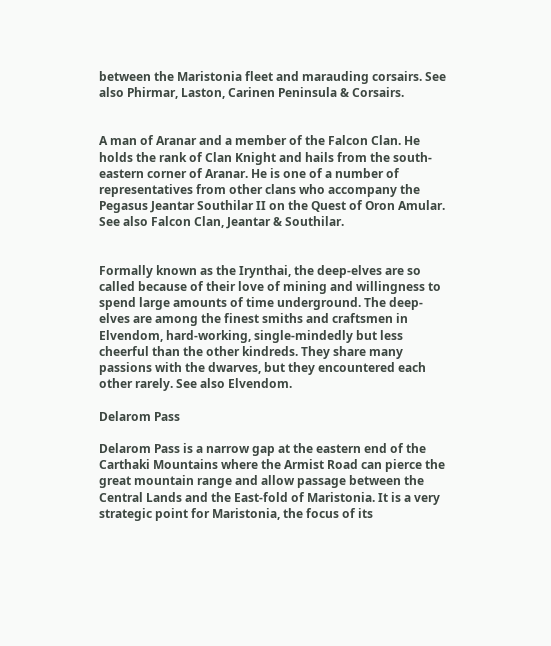between the Maristonia fleet and marauding corsairs. See also Phirmar, Laston, Carinen Peninsula & Corsairs.


A man of Aranar and a member of the Falcon Clan. He holds the rank of Clan Knight and hails from the south-eastern corner of Aranar. He is one of a number of representatives from other clans who accompany the Pegasus Jeantar Southilar II on the Quest of Oron Amular. See also Falcon Clan, Jeantar & Southilar.


Formally known as the Irynthai, the deep-elves are so called because of their love of mining and willingness to spend large amounts of time underground. The deep-elves are among the finest smiths and craftsmen in Elvendom, hard-working, single-mindedly but less cheerful than the other kindreds. They share many passions with the dwarves, but they encountered each other rarely. See also Elvendom.

Delarom Pass

Delarom Pass is a narrow gap at the eastern end of the Carthaki Mountains where the Armist Road can pierce the great mountain range and allow passage between the Central Lands and the East-fold of Maristonia. It is a very strategic point for Maristonia, the focus of its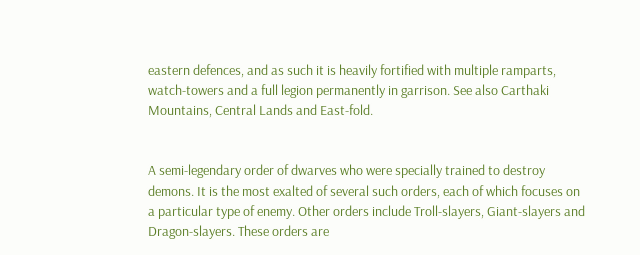eastern defences, and as such it is heavily fortified with multiple ramparts, watch-towers and a full legion permanently in garrison. See also Carthaki Mountains, Central Lands and East-fold.


A semi-legendary order of dwarves who were specially trained to destroy demons. It is the most exalted of several such orders, each of which focuses on a particular type of enemy. Other orders include Troll-slayers, Giant-slayers and Dragon-slayers. These orders are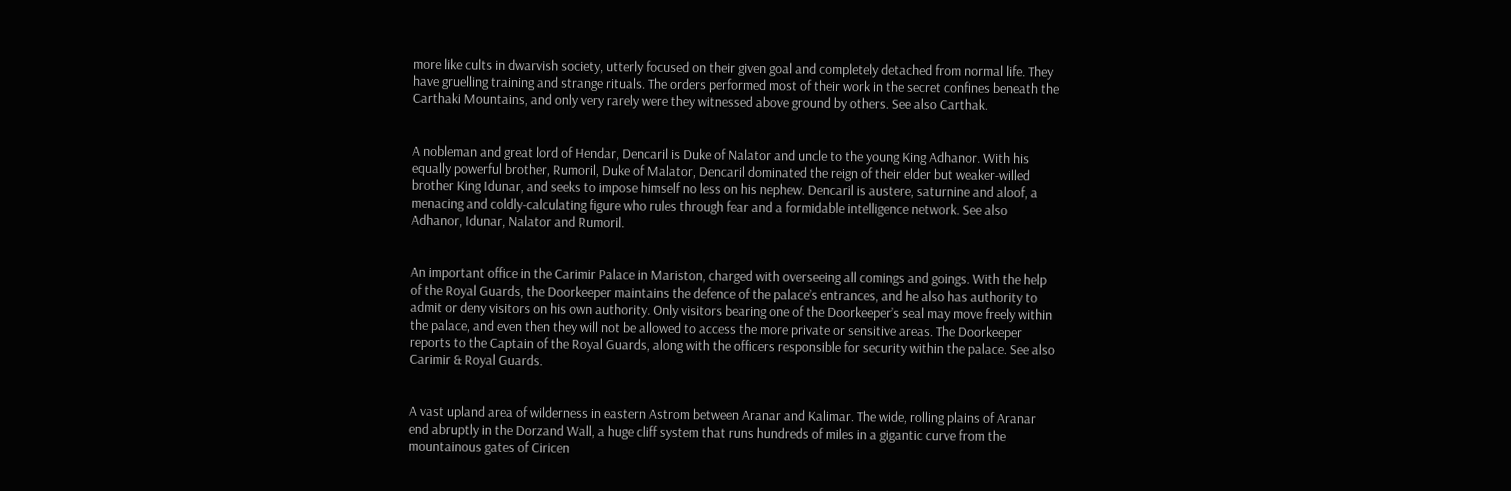more like cults in dwarvish society, utterly focused on their given goal and completely detached from normal life. They have gruelling training and strange rituals. The orders performed most of their work in the secret confines beneath the Carthaki Mountains, and only very rarely were they witnessed above ground by others. See also Carthak.


A nobleman and great lord of Hendar, Dencaril is Duke of Nalator and uncle to the young King Adhanor. With his equally powerful brother, Rumoril, Duke of Malator, Dencaril dominated the reign of their elder but weaker-willed brother King Idunar, and seeks to impose himself no less on his nephew. Dencaril is austere, saturnine and aloof, a menacing and coldly-calculating figure who rules through fear and a formidable intelligence network. See also Adhanor, Idunar, Nalator and Rumoril.


An important office in the Carimir Palace in Mariston, charged with overseeing all comings and goings. With the help of the Royal Guards, the Doorkeeper maintains the defence of the palace’s entrances, and he also has authority to admit or deny visitors on his own authority. Only visitors bearing one of the Doorkeeper’s seal may move freely within the palace, and even then they will not be allowed to access the more private or sensitive areas. The Doorkeeper reports to the Captain of the Royal Guards, along with the officers responsible for security within the palace. See also Carimir & Royal Guards.


A vast upland area of wilderness in eastern Astrom between Aranar and Kalimar. The wide, rolling plains of Aranar end abruptly in the Dorzand Wall, a huge cliff system that runs hundreds of miles in a gigantic curve from the mountainous gates of Ciricen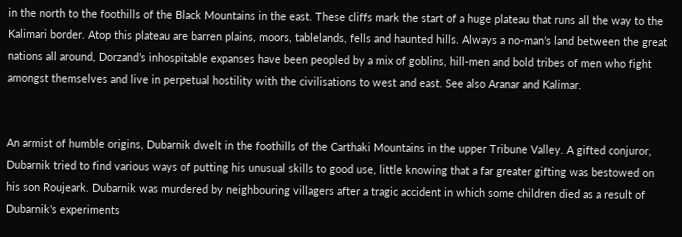in the north to the foothills of the Black Mountains in the east. These cliffs mark the start of a huge plateau that runs all the way to the Kalimari border. Atop this plateau are barren plains, moors, tablelands, fells and haunted hills. Always a no-man’s land between the great nations all around, Dorzand’s inhospitable expanses have been peopled by a mix of goblins, hill-men and bold tribes of men who fight amongst themselves and live in perpetual hostility with the civilisations to west and east. See also Aranar and Kalimar.


An armist of humble origins, Dubarnik dwelt in the foothills of the Carthaki Mountains in the upper Tribune Valley. A gifted conjuror, Dubarnik tried to find various ways of putting his unusual skills to good use, little knowing that a far greater gifting was bestowed on his son Roujeark. Dubarnik was murdered by neighbouring villagers after a tragic accident in which some children died as a result of Dubarnik’s experiments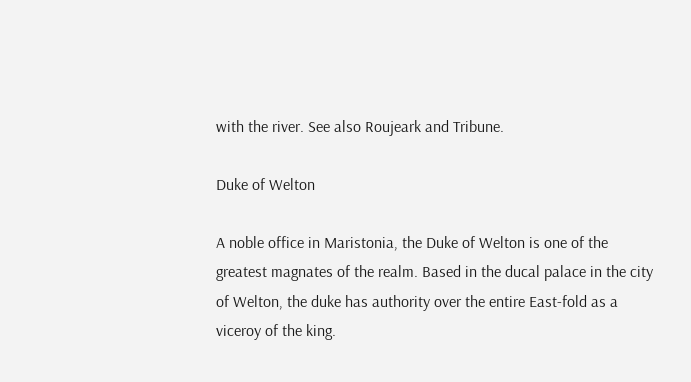with the river. See also Roujeark and Tribune.

Duke of Welton

A noble office in Maristonia, the Duke of Welton is one of the greatest magnates of the realm. Based in the ducal palace in the city of Welton, the duke has authority over the entire East-fold as a viceroy of the king.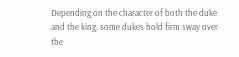Depending on the character of both the duke and the king, some dukes hold firm sway over the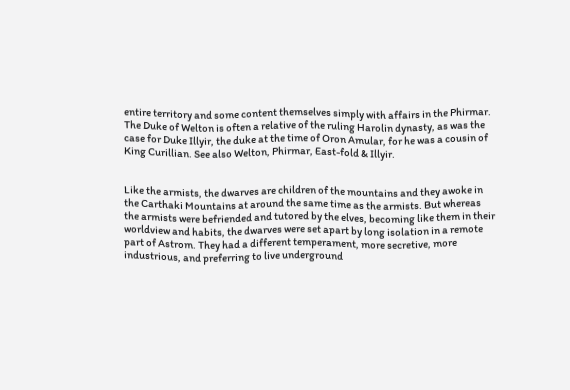entire territory and some content themselves simply with affairs in the Phirmar. The Duke of Welton is often a relative of the ruling Harolin dynasty, as was the case for Duke Illyir, the duke at the time of Oron Amular, for he was a cousin of King Curillian. See also Welton, Phirmar, East-fold & Illyir.


Like the armists, the dwarves are children of the mountains and they awoke in the Carthaki Mountains at around the same time as the armists. But whereas the armists were befriended and tutored by the elves, becoming like them in their worldview and habits, the dwarves were set apart by long isolation in a remote part of Astrom. They had a different temperament, more secretive, more industrious, and preferring to live underground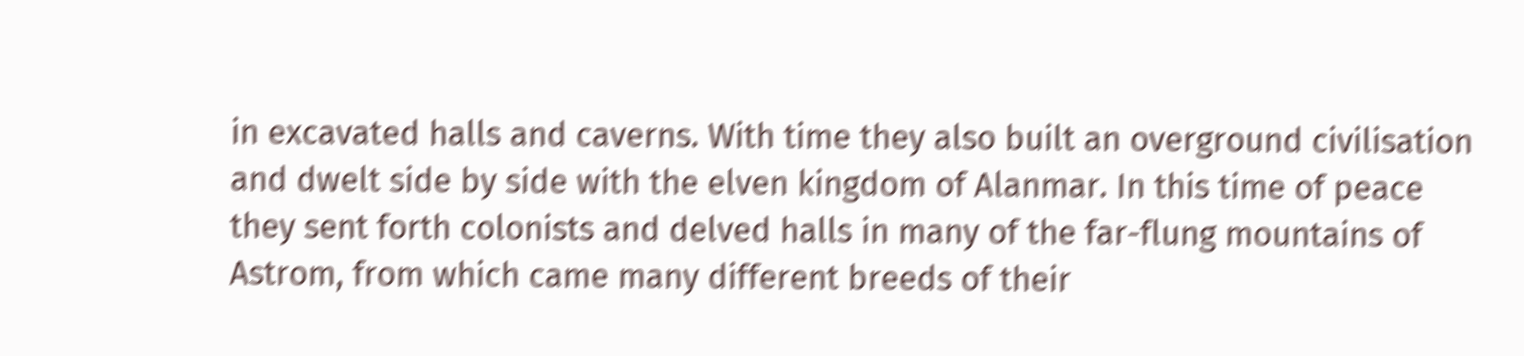in excavated halls and caverns. With time they also built an overground civilisation and dwelt side by side with the elven kingdom of Alanmar. In this time of peace they sent forth colonists and delved halls in many of the far-flung mountains of Astrom, from which came many different breeds of their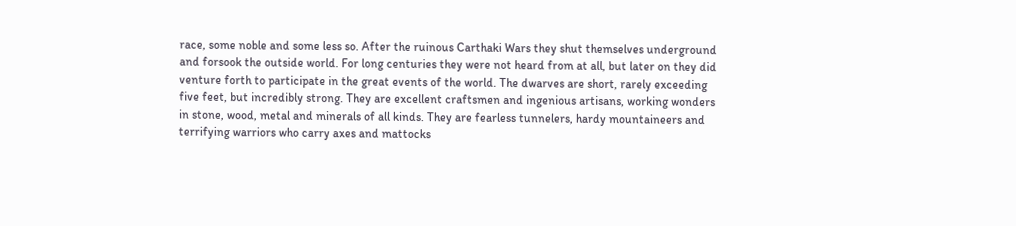race, some noble and some less so. After the ruinous Carthaki Wars they shut themselves underground and forsook the outside world. For long centuries they were not heard from at all, but later on they did venture forth to participate in the great events of the world. The dwarves are short, rarely exceeding five feet, but incredibly strong. They are excellent craftsmen and ingenious artisans, working wonders in stone, wood, metal and minerals of all kinds. They are fearless tunnelers, hardy mountaineers and terrifying warriors who carry axes and mattocks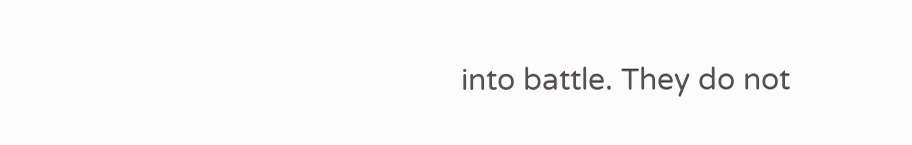into battle. They do not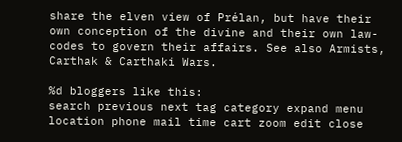share the elven view of Prélan, but have their own conception of the divine and their own law-codes to govern their affairs. See also Armists, Carthak & Carthaki Wars.

%d bloggers like this:
search previous next tag category expand menu location phone mail time cart zoom edit close